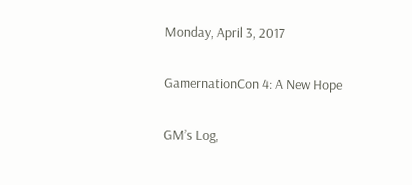Monday, April 3, 2017

GamernationCon 4: A New Hope

GM’s Log,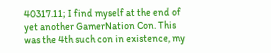40317.11; I find myself at the end of yet another GamerNation Con. This was the 4th such con in existence, my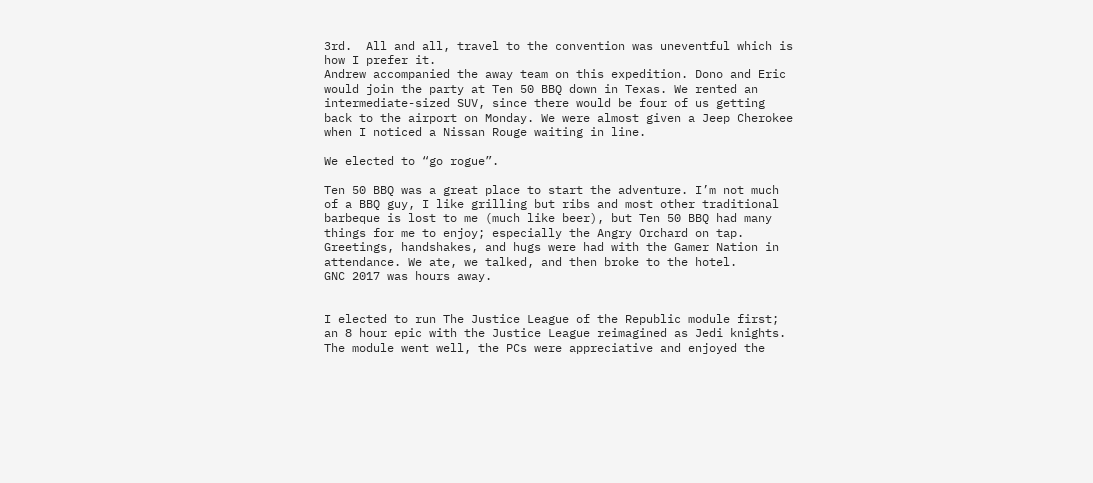3rd.  All and all, travel to the convention was uneventful which is how I prefer it.
Andrew accompanied the away team on this expedition. Dono and Eric would join the party at Ten 50 BBQ down in Texas. We rented an intermediate-sized SUV, since there would be four of us getting back to the airport on Monday. We were almost given a Jeep Cherokee when I noticed a Nissan Rouge waiting in line.

We elected to “go rogue”.

Ten 50 BBQ was a great place to start the adventure. I’m not much of a BBQ guy, I like grilling but ribs and most other traditional barbeque is lost to me (much like beer), but Ten 50 BBQ had many things for me to enjoy; especially the Angry Orchard on tap. Greetings, handshakes, and hugs were had with the Gamer Nation in attendance. We ate, we talked, and then broke to the hotel.
GNC 2017 was hours away.


I elected to run The Justice League of the Republic module first; an 8 hour epic with the Justice League reimagined as Jedi knights. The module went well, the PCs were appreciative and enjoyed the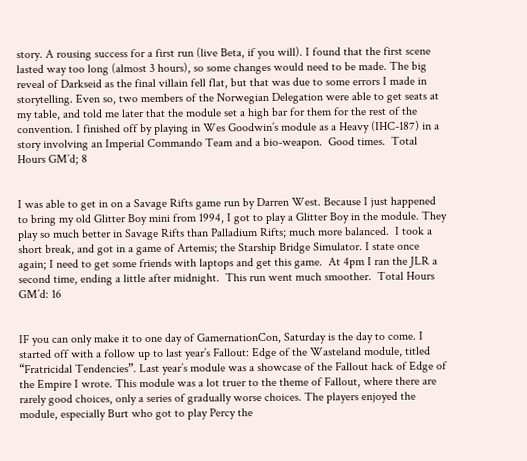story. A rousing success for a first run (live Beta, if you will). I found that the first scene lasted way too long (almost 3 hours), so some changes would need to be made. The big reveal of Darkseid as the final villain fell flat, but that was due to some errors I made in storytelling. Even so, two members of the Norwegian Delegation were able to get seats at my table, and told me later that the module set a high bar for them for the rest of the convention. I finished off by playing in Wes Goodwin’s module as a Heavy (IHC-187) in a story involving an Imperial Commando Team and a bio-weapon.  Good times.  Total Hours GM’d; 8


I was able to get in on a Savage Rifts game run by Darren West. Because I just happened to bring my old Glitter Boy mini from 1994, I got to play a Glitter Boy in the module. They play so much better in Savage Rifts than Palladium Rifts; much more balanced.  I took a short break, and got in a game of Artemis; the Starship Bridge Simulator. I state once again; I need to get some friends with laptops and get this game.  At 4pm I ran the JLR a second time, ending a little after midnight.  This run went much smoother.  Total Hours GM’d: 16


IF you can only make it to one day of GamernationCon, Saturday is the day to come. I started off with a follow up to last year’s Fallout: Edge of the Wasteland module, titled “Fratricidal Tendencies”. Last year’s module was a showcase of the Fallout hack of Edge of the Empire I wrote. This module was a lot truer to the theme of Fallout, where there are rarely good choices, only a series of gradually worse choices. The players enjoyed the module, especially Burt who got to play Percy the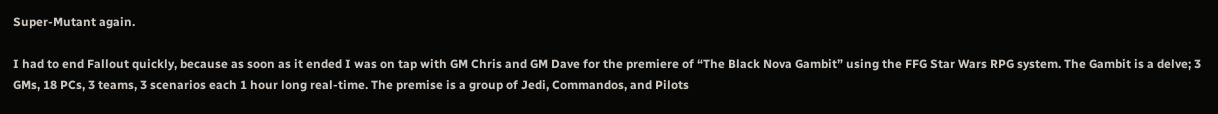Super-Mutant again.

I had to end Fallout quickly, because as soon as it ended I was on tap with GM Chris and GM Dave for the premiere of “The Black Nova Gambit” using the FFG Star Wars RPG system. The Gambit is a delve; 3 GMs, 18 PCs, 3 teams, 3 scenarios each 1 hour long real-time. The premise is a group of Jedi, Commandos, and Pilots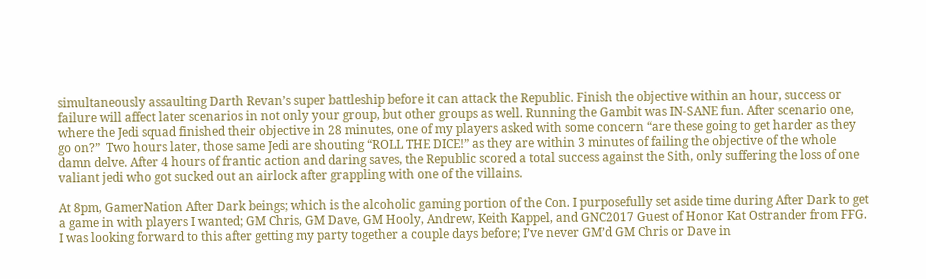simultaneously assaulting Darth Revan’s super battleship before it can attack the Republic. Finish the objective within an hour, success or failure will affect later scenarios in not only your group, but other groups as well. Running the Gambit was IN-SANE fun. After scenario one, where the Jedi squad finished their objective in 28 minutes, one of my players asked with some concern “are these going to get harder as they go on?”  Two hours later, those same Jedi are shouting “ROLL THE DICE!” as they are within 3 minutes of failing the objective of the whole damn delve. After 4 hours of frantic action and daring saves, the Republic scored a total success against the Sith, only suffering the loss of one valiant jedi who got sucked out an airlock after grappling with one of the villains.

At 8pm, GamerNation After Dark beings; which is the alcoholic gaming portion of the Con. I purposefully set aside time during After Dark to get a game in with players I wanted; GM Chris, GM Dave, GM Hooly, Andrew, Keith Kappel, and GNC2017 Guest of Honor Kat Ostrander from FFG. I was looking forward to this after getting my party together a couple days before; I’ve never GM’d GM Chris or Dave in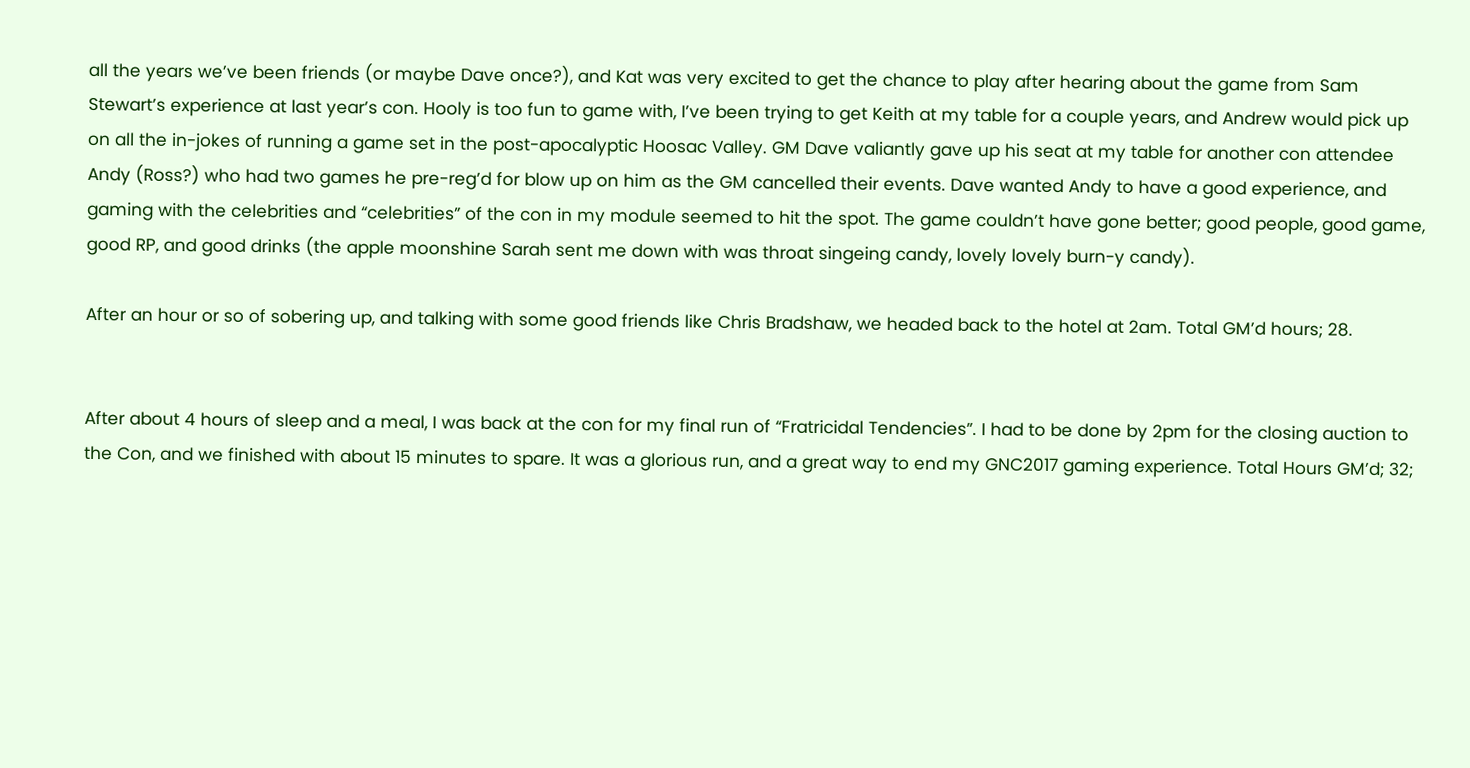all the years we’ve been friends (or maybe Dave once?), and Kat was very excited to get the chance to play after hearing about the game from Sam Stewart’s experience at last year’s con. Hooly is too fun to game with, I’ve been trying to get Keith at my table for a couple years, and Andrew would pick up on all the in-jokes of running a game set in the post-apocalyptic Hoosac Valley. GM Dave valiantly gave up his seat at my table for another con attendee Andy (Ross?) who had two games he pre-reg’d for blow up on him as the GM cancelled their events. Dave wanted Andy to have a good experience, and gaming with the celebrities and “celebrities” of the con in my module seemed to hit the spot. The game couldn’t have gone better; good people, good game, good RP, and good drinks (the apple moonshine Sarah sent me down with was throat singeing candy, lovely lovely burn-y candy).

After an hour or so of sobering up, and talking with some good friends like Chris Bradshaw, we headed back to the hotel at 2am. Total GM’d hours; 28.


After about 4 hours of sleep and a meal, I was back at the con for my final run of “Fratricidal Tendencies”. I had to be done by 2pm for the closing auction to the Con, and we finished with about 15 minutes to spare. It was a glorious run, and a great way to end my GNC2017 gaming experience. Total Hours GM’d; 32;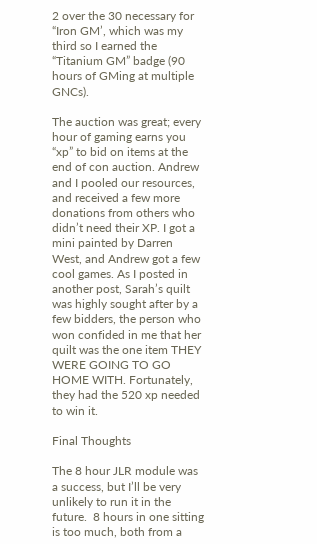2 over the 30 necessary for “Iron GM’, which was my third so I earned the “Titanium GM” badge (90 hours of GMing at multiple GNCs).

The auction was great; every hour of gaming earns you “xp” to bid on items at the end of con auction. Andrew and I pooled our resources, and received a few more donations from others who didn’t need their XP. I got a mini painted by Darren West, and Andrew got a few cool games. As I posted in another post, Sarah’s quilt was highly sought after by a few bidders, the person who won confided in me that her quilt was the one item THEY WERE GOING TO GO HOME WITH. Fortunately, they had the 520 xp needed to win it.

Final Thoughts

The 8 hour JLR module was a success, but I’ll be very unlikely to run it in the future.  8 hours in one sitting is too much, both from a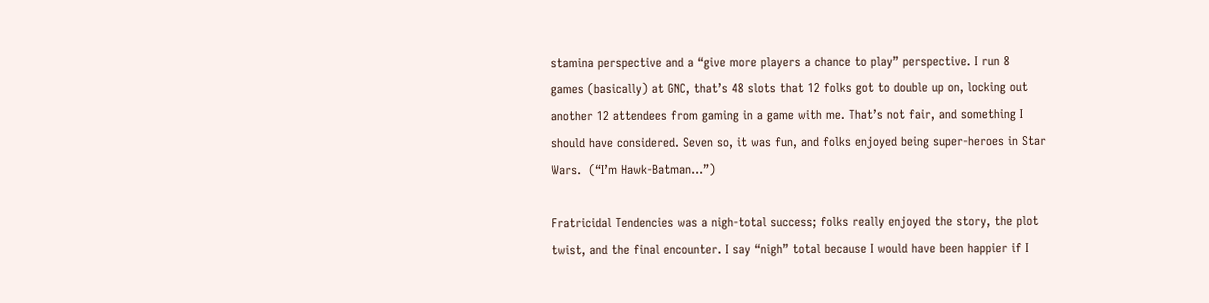stamina perspective and a “give more players a chance to play” perspective. I run 8 games (basically) at GNC, that’s 48 slots that 12 folks got to double up on, locking out another 12 attendees from gaming in a game with me. That’s not fair, and something I should have considered. Seven so, it was fun, and folks enjoyed being super-heroes in Star Wars.  (“I’m Hawk-Batman…”)

Fratricidal Tendencies was a nigh-total success; folks really enjoyed the story, the plot twist, and the final encounter. I say “nigh” total because I would have been happier if I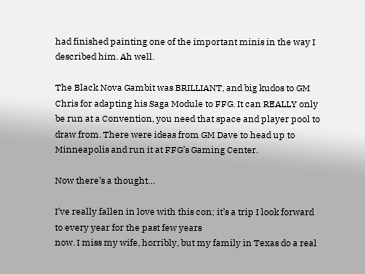had finished painting one of the important minis in the way I described him. Ah well.

The Black Nova Gambit was BRILLIANT, and big kudos to GM Chris for adapting his Saga Module to FFG. It can REALLY only be run at a Convention, you need that space and player pool to draw from. There were ideas from GM Dave to head up to Minneapolis and run it at FFG’s Gaming Center.

Now there’s a thought…

I’ve really fallen in love with this con; it’s a trip I look forward to every year for the past few years
now. I miss my wife, horribly, but my family in Texas do a real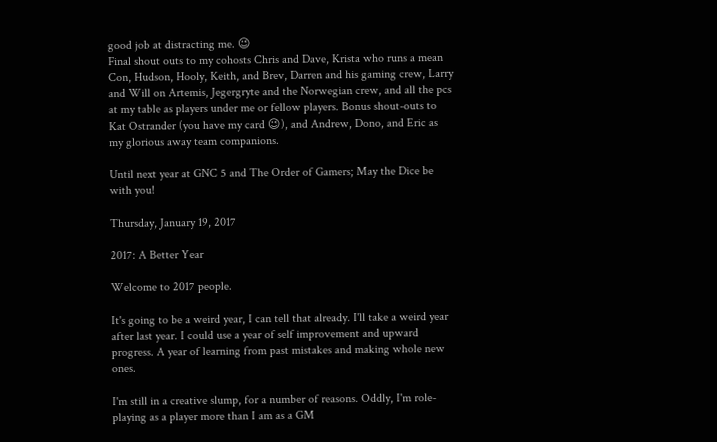good job at distracting me. 😉
Final shout outs to my cohosts Chris and Dave, Krista who runs a mean Con, Hudson, Hooly, Keith, and Brev, Darren and his gaming crew, Larry and Will on Artemis, Jegergryte and the Norwegian crew, and all the pcs at my table as players under me or fellow players. Bonus shout-outs to Kat Ostrander (you have my card 😉), and Andrew, Dono, and Eric as my glorious away team companions.

Until next year at GNC 5 and The Order of Gamers; May the Dice be with you!

Thursday, January 19, 2017

2017: A Better Year

Welcome to 2017 people.

It's going to be a weird year, I can tell that already. I'll take a weird year after last year. I could use a year of self improvement and upward progress. A year of learning from past mistakes and making whole new ones.

I'm still in a creative slump, for a number of reasons. Oddly, I'm role-playing as a player more than I am as a GM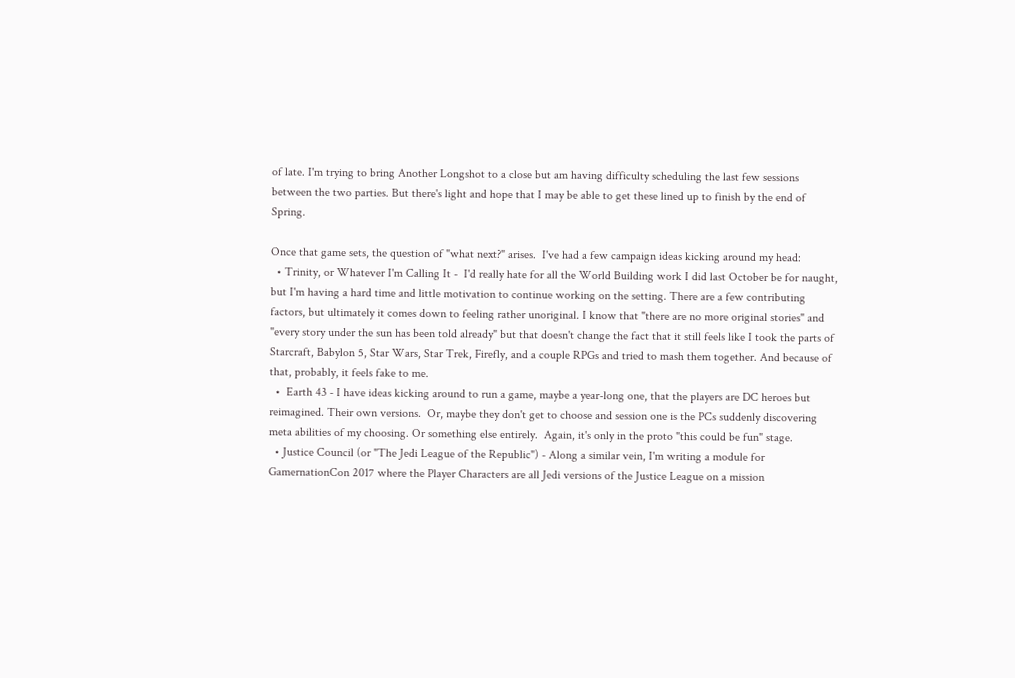of late. I'm trying to bring Another Longshot to a close but am having difficulty scheduling the last few sessions between the two parties. But there's light and hope that I may be able to get these lined up to finish by the end of Spring.

Once that game sets, the question of "what next?" arises.  I've had a few campaign ideas kicking around my head:
  • Trinity, or Whatever I'm Calling It -  I'd really hate for all the World Building work I did last October be for naught, but I'm having a hard time and little motivation to continue working on the setting. There are a few contributing factors, but ultimately it comes down to feeling rather unoriginal. I know that "there are no more original stories" and "every story under the sun has been told already" but that doesn't change the fact that it still feels like I took the parts of Starcraft, Babylon 5, Star Wars, Star Trek, Firefly, and a couple RPGs and tried to mash them together. And because of that, probably, it feels fake to me.
  •  Earth 43 - I have ideas kicking around to run a game, maybe a year-long one, that the players are DC heroes but reimagined. Their own versions.  Or, maybe they don't get to choose and session one is the PCs suddenly discovering meta abilities of my choosing. Or something else entirely.  Again, it's only in the proto "this could be fun" stage.
  • Justice Council (or "The Jedi League of the Republic") - Along a similar vein, I'm writing a module for GamernationCon 2017 where the Player Characters are all Jedi versions of the Justice League on a mission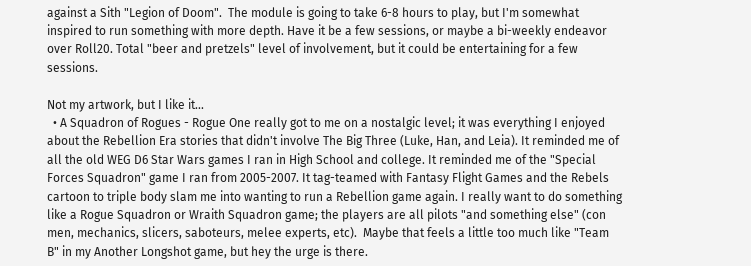against a Sith "Legion of Doom".  The module is going to take 6-8 hours to play, but I'm somewhat inspired to run something with more depth. Have it be a few sessions, or maybe a bi-weekly endeavor over Roll20. Total "beer and pretzels" level of involvement, but it could be entertaining for a few sessions.

Not my artwork, but I like it...
  • A Squadron of Rogues - Rogue One really got to me on a nostalgic level; it was everything I enjoyed about the Rebellion Era stories that didn't involve The Big Three (Luke, Han, and Leia). It reminded me of all the old WEG D6 Star Wars games I ran in High School and college. It reminded me of the "Special Forces Squadron" game I ran from 2005-2007. It tag-teamed with Fantasy Flight Games and the Rebels cartoon to triple body slam me into wanting to run a Rebellion game again. I really want to do something like a Rogue Squadron or Wraith Squadron game; the players are all pilots "and something else" (con men, mechanics, slicers, saboteurs, melee experts, etc).  Maybe that feels a little too much like "Team B" in my Another Longshot game, but hey the urge is there.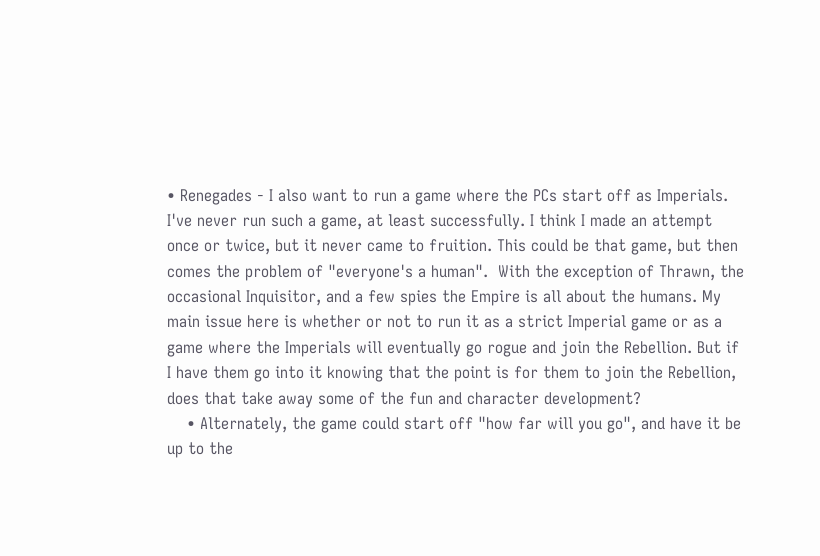• Renegades - I also want to run a game where the PCs start off as Imperials. I've never run such a game, at least successfully. I think I made an attempt once or twice, but it never came to fruition. This could be that game, but then comes the problem of "everyone's a human".  With the exception of Thrawn, the occasional Inquisitor, and a few spies the Empire is all about the humans. My main issue here is whether or not to run it as a strict Imperial game or as a game where the Imperials will eventually go rogue and join the Rebellion. But if I have them go into it knowing that the point is for them to join the Rebellion, does that take away some of the fun and character development?
    • Alternately, the game could start off "how far will you go", and have it be up to the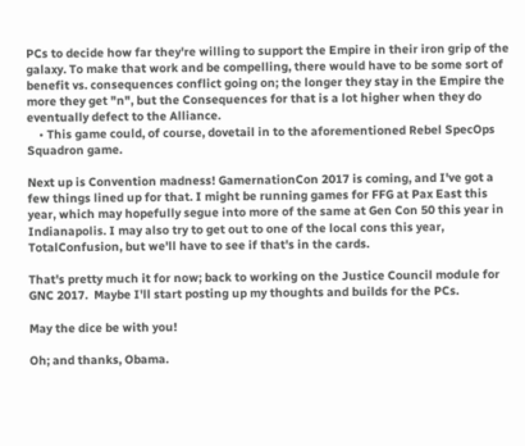PCs to decide how far they're willing to support the Empire in their iron grip of the galaxy. To make that work and be compelling, there would have to be some sort of benefit vs. consequences conflict going on; the longer they stay in the Empire the more they get "n", but the Consequences for that is a lot higher when they do eventually defect to the Alliance.
    • This game could, of course, dovetail in to the aforementioned Rebel SpecOps Squadron game.

Next up is Convention madness! GamernationCon 2017 is coming, and I've got a few things lined up for that. I might be running games for FFG at Pax East this year, which may hopefully segue into more of the same at Gen Con 50 this year in Indianapolis. I may also try to get out to one of the local cons this year, TotalConfusion, but we'll have to see if that's in the cards.

That's pretty much it for now; back to working on the Justice Council module for GNC 2017.  Maybe I'll start posting up my thoughts and builds for the PCs.

May the dice be with you!

Oh; and thanks, Obama.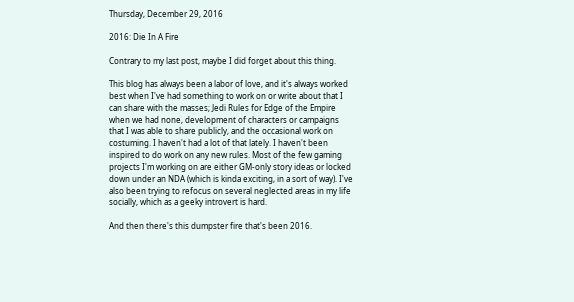Thursday, December 29, 2016

2016: Die In A Fire

Contrary to my last post, maybe I did forget about this thing.

This blog has always been a labor of love, and it's always worked best when I've had something to work on or write about that I can share with the masses; Jedi Rules for Edge of the Empire when we had none, development of characters or campaigns that I was able to share publicly, and the occasional work on costuming. I haven't had a lot of that lately. I haven't been inspired to do work on any new rules. Most of the few gaming projects I'm working on are either GM-only story ideas or locked down under an NDA (which is kinda exciting, in a sort of way). I've also been trying to refocus on several neglected areas in my life socially, which as a geeky introvert is hard.

And then there's this dumpster fire that's been 2016.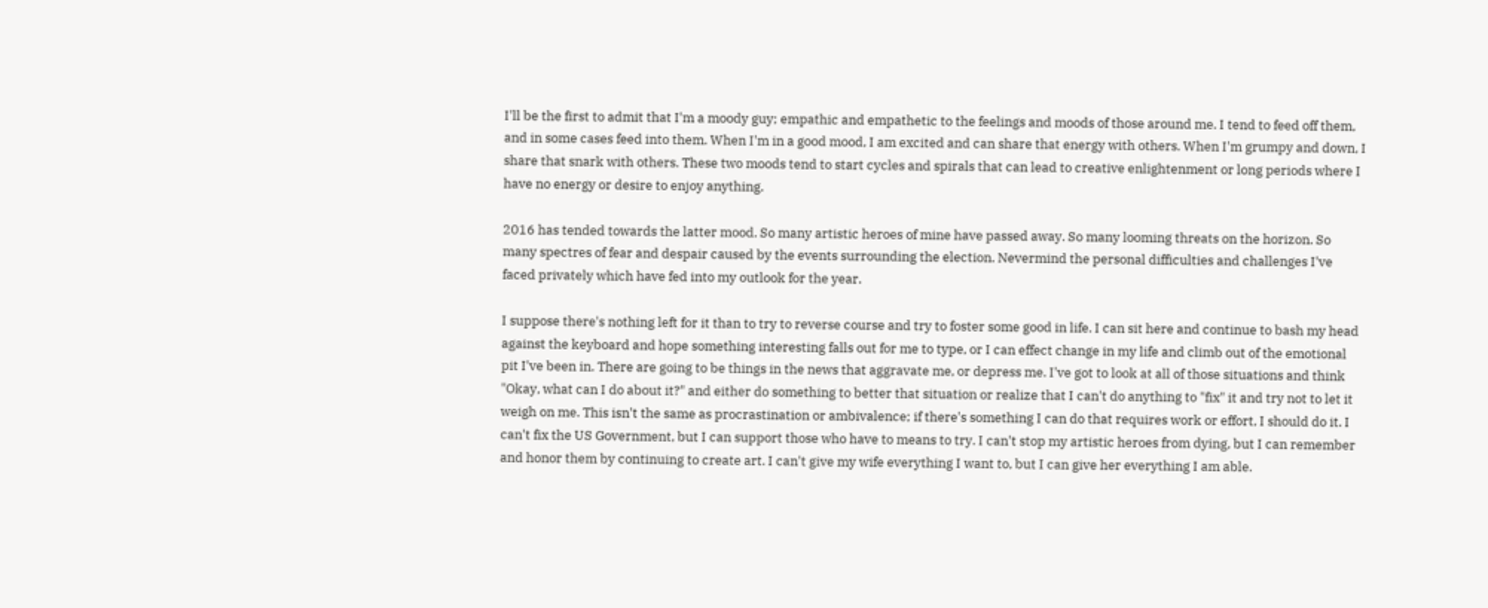I'll be the first to admit that I'm a moody guy; empathic and empathetic to the feelings and moods of those around me. I tend to feed off them, and in some cases feed into them. When I'm in a good mood, I am excited and can share that energy with others. When I'm grumpy and down, I share that snark with others. These two moods tend to start cycles and spirals that can lead to creative enlightenment or long periods where I have no energy or desire to enjoy anything.

2016 has tended towards the latter mood. So many artistic heroes of mine have passed away. So many looming threats on the horizon. So many spectres of fear and despair caused by the events surrounding the election. Nevermind the personal difficulties and challenges I've faced privately which have fed into my outlook for the year.

I suppose there's nothing left for it than to try to reverse course and try to foster some good in life. I can sit here and continue to bash my head against the keyboard and hope something interesting falls out for me to type, or I can effect change in my life and climb out of the emotional pit I've been in. There are going to be things in the news that aggravate me, or depress me. I've got to look at all of those situations and think "Okay, what can I do about it?" and either do something to better that situation or realize that I can't do anything to "fix" it and try not to let it weigh on me. This isn't the same as procrastination or ambivalence; if there's something I can do that requires work or effort, I should do it. I can't fix the US Government, but I can support those who have to means to try. I can't stop my artistic heroes from dying, but I can remember and honor them by continuing to create art. I can't give my wife everything I want to, but I can give her everything I am able.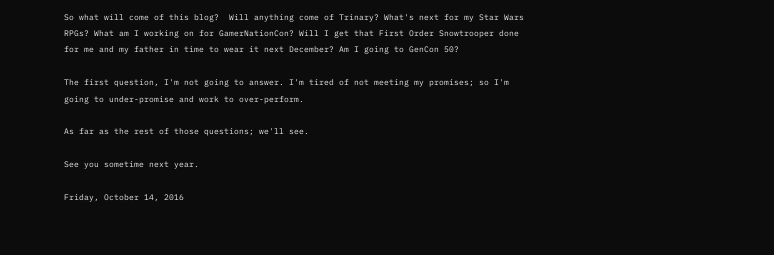So what will come of this blog?  Will anything come of Trinary? What's next for my Star Wars RPGs? What am I working on for GamerNationCon? Will I get that First Order Snowtrooper done for me and my father in time to wear it next December? Am I going to GenCon 50?

The first question, I'm not going to answer. I'm tired of not meeting my promises; so I'm going to under-promise and work to over-perform.

As far as the rest of those questions; we'll see.

See you sometime next year.

Friday, October 14, 2016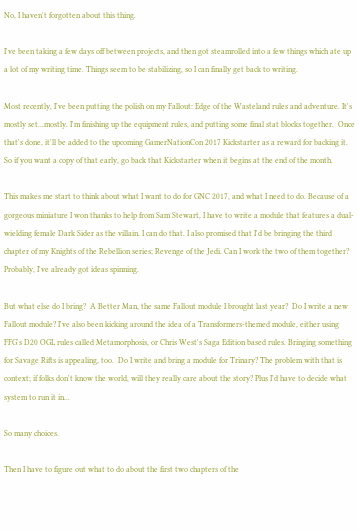No, I haven't forgotten about this thing.

I've been taking a few days off between projects, and then got steamrolled into a few things which ate up a lot of my writing time. Things seem to be stabilizing, so I can finally get back to writing.

Most recently, I've been putting the polish on my Fallout: Edge of the Wasteland rules and adventure. It's mostly set...mostly. I'm finishing up the equipment rules, and putting some final stat blocks together.  Once that's done, it'll be added to the upcoming GamerNationCon 2017 Kickstarter as a reward for backing it.  So if you want a copy of that early, go back that Kickstarter when it begins at the end of the month.

This makes me start to think about what I want to do for GNC 2017, and what I need to do. Because of a gorgeous miniature I won thanks to help from Sam Stewart, I have to write a module that features a dual-wielding female Dark Sider as the villain. I can do that. I also promised that I'd be bringing the third chapter of my Knights of the Rebellion series; Revenge of the Jedi. Can I work the two of them together?  Probably, I've already got ideas spinning.

But what else do I bring?  A Better Man, the same Fallout module I brought last year?  Do I write a new Fallout module? I've also been kicking around the idea of a Transformers-themed module, either using FFG's D20 OGL rules called Metamorphosis, or Chris West's Saga Edition based rules. Bringing something for Savage Rifts is appealing, too.  Do I write and bring a module for Trinary? The problem with that is context; if folks don't know the world, will they really care about the story? Plus I'd have to decide what system to run it in...

So many choices.

Then I have to figure out what to do about the first two chapters of the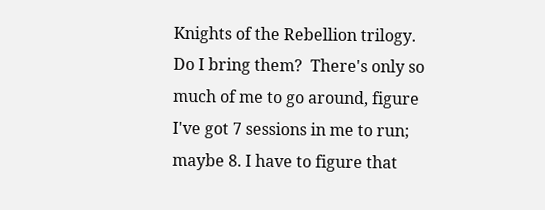Knights of the Rebellion trilogy. Do I bring them?  There's only so much of me to go around, figure I've got 7 sessions in me to run; maybe 8. I have to figure that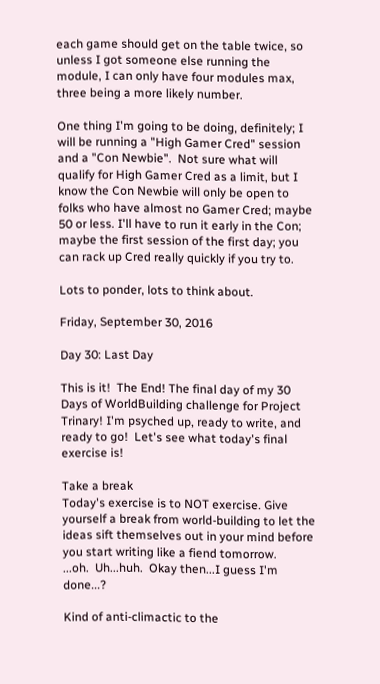each game should get on the table twice, so unless I got someone else running the module, I can only have four modules max, three being a more likely number.

One thing I'm going to be doing, definitely; I will be running a "High Gamer Cred" session and a "Con Newbie".  Not sure what will qualify for High Gamer Cred as a limit, but I know the Con Newbie will only be open to folks who have almost no Gamer Cred; maybe 50 or less. I'll have to run it early in the Con; maybe the first session of the first day; you can rack up Cred really quickly if you try to.

Lots to ponder, lots to think about.

Friday, September 30, 2016

Day 30: Last Day

This is it!  The End! The final day of my 30 Days of WorldBuilding challenge for Project Trinary! I'm psyched up, ready to write, and ready to go!  Let's see what today's final exercise is!

Take a break
Today's exercise is to NOT exercise. Give yourself a break from world-building to let the ideas sift themselves out in your mind before you start writing like a fiend tomorrow.
...oh.  Uh...huh.  Okay then...I guess I'm done...?

Kind of anti-climactic to the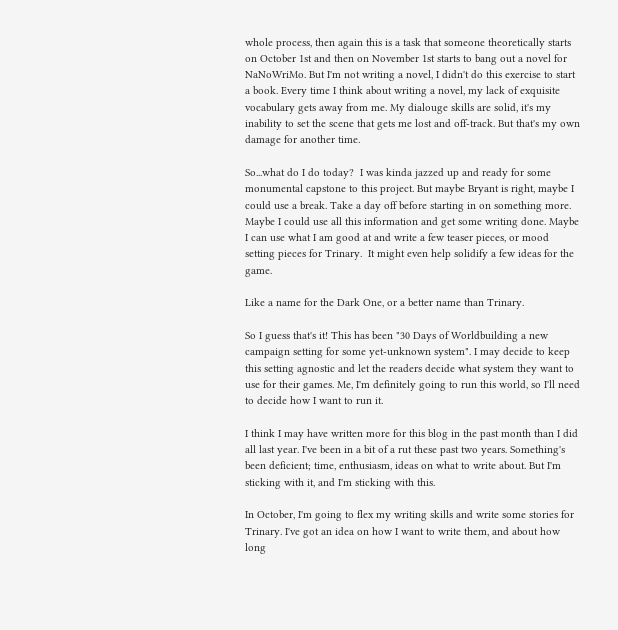whole process, then again this is a task that someone theoretically starts on October 1st and then on November 1st starts to bang out a novel for NaNoWriMo. But I'm not writing a novel, I didn't do this exercise to start a book. Every time I think about writing a novel, my lack of exquisite vocabulary gets away from me. My dialouge skills are solid, it's my inability to set the scene that gets me lost and off-track. But that's my own damage for another time.

So...what do I do today?  I was kinda jazzed up and ready for some monumental capstone to this project. But maybe Bryant is right, maybe I could use a break. Take a day off before starting in on something more.  Maybe I could use all this information and get some writing done. Maybe I can use what I am good at and write a few teaser pieces, or mood setting pieces for Trinary.  It might even help solidify a few ideas for the game.

Like a name for the Dark One, or a better name than Trinary.

So I guess that's it! This has been "30 Days of Worldbuilding a new campaign setting for some yet-unknown system". I may decide to keep this setting agnostic and let the readers decide what system they want to use for their games. Me, I'm definitely going to run this world, so I'll need to decide how I want to run it.

I think I may have written more for this blog in the past month than I did all last year. I've been in a bit of a rut these past two years. Something's been deficient; time, enthusiasm, ideas on what to write about. But I'm sticking with it, and I'm sticking with this.

In October, I'm going to flex my writing skills and write some stories for Trinary. I've got an idea on how I want to write them, and about how long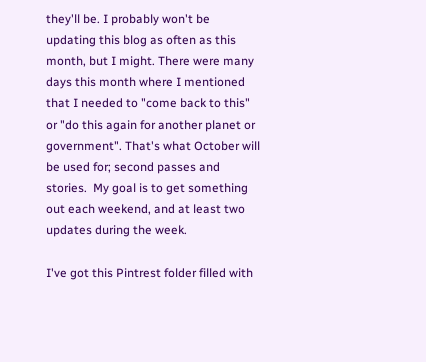they'll be. I probably won't be updating this blog as often as this month, but I might. There were many days this month where I mentioned that I needed to "come back to this" or "do this again for another planet or government". That's what October will be used for; second passes and stories.  My goal is to get something out each weekend, and at least two updates during the week.

I've got this Pintrest folder filled with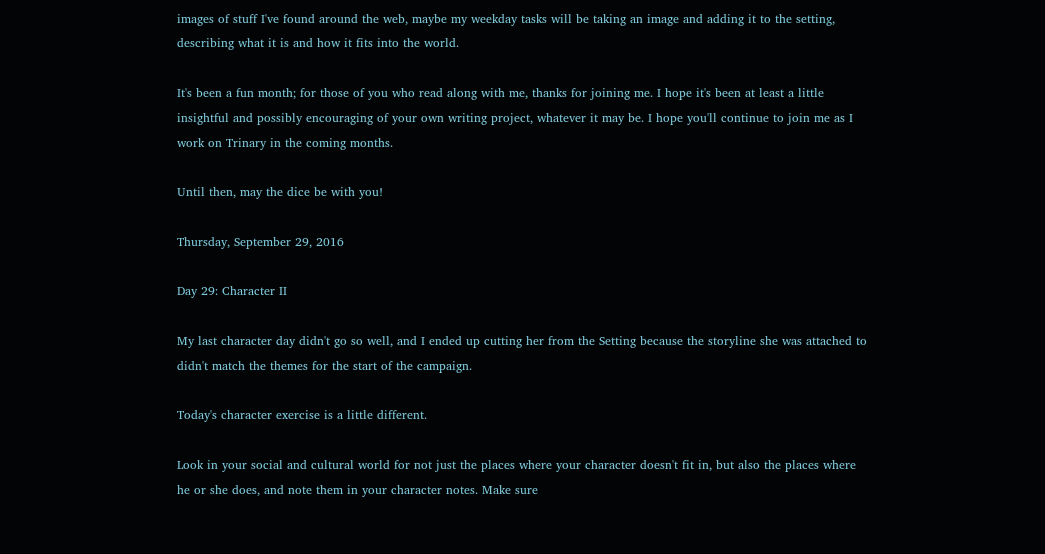images of stuff I've found around the web, maybe my weekday tasks will be taking an image and adding it to the setting, describing what it is and how it fits into the world.

It's been a fun month; for those of you who read along with me, thanks for joining me. I hope it's been at least a little insightful and possibly encouraging of your own writing project, whatever it may be. I hope you'll continue to join me as I work on Trinary in the coming months.

Until then, may the dice be with you!

Thursday, September 29, 2016

Day 29: Character II

My last character day didn't go so well, and I ended up cutting her from the Setting because the storyline she was attached to didn't match the themes for the start of the campaign.

Today's character exercise is a little different.

Look in your social and cultural world for not just the places where your character doesn't fit in, but also the places where he or she does, and note them in your character notes. Make sure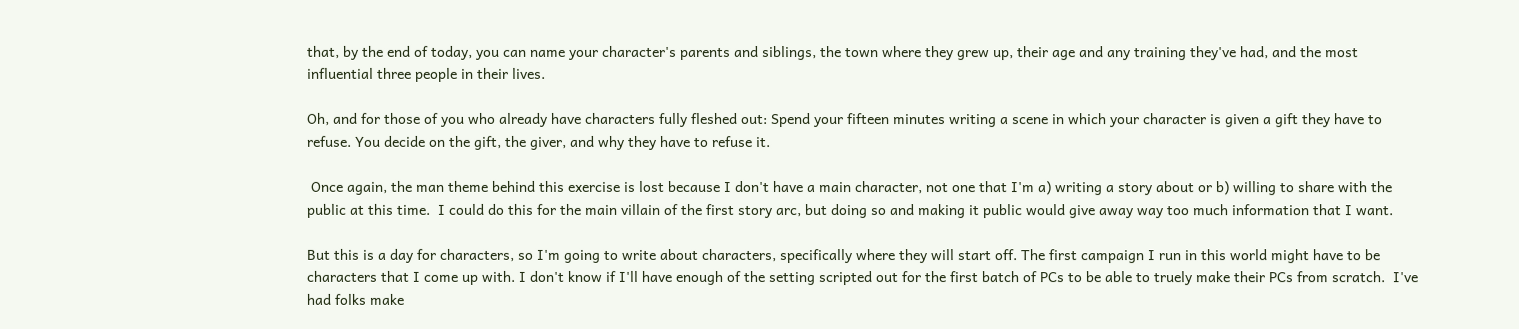that, by the end of today, you can name your character's parents and siblings, the town where they grew up, their age and any training they've had, and the most influential three people in their lives.

Oh, and for those of you who already have characters fully fleshed out: Spend your fifteen minutes writing a scene in which your character is given a gift they have to refuse. You decide on the gift, the giver, and why they have to refuse it.

 Once again, the man theme behind this exercise is lost because I don't have a main character, not one that I'm a) writing a story about or b) willing to share with the public at this time.  I could do this for the main villain of the first story arc, but doing so and making it public would give away way too much information that I want.

But this is a day for characters, so I'm going to write about characters, specifically where they will start off. The first campaign I run in this world might have to be characters that I come up with. I don't know if I'll have enough of the setting scripted out for the first batch of PCs to be able to truely make their PCs from scratch.  I've had folks make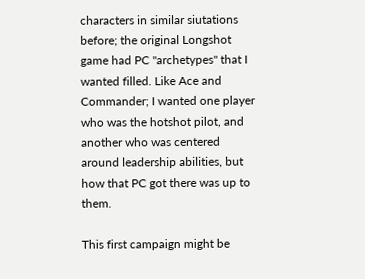characters in similar siutations before; the original Longshot game had PC "archetypes" that I wanted filled. Like Ace and Commander; I wanted one player who was the hotshot pilot, and another who was centered around leadership abilities, but how that PC got there was up to them.

This first campaign might be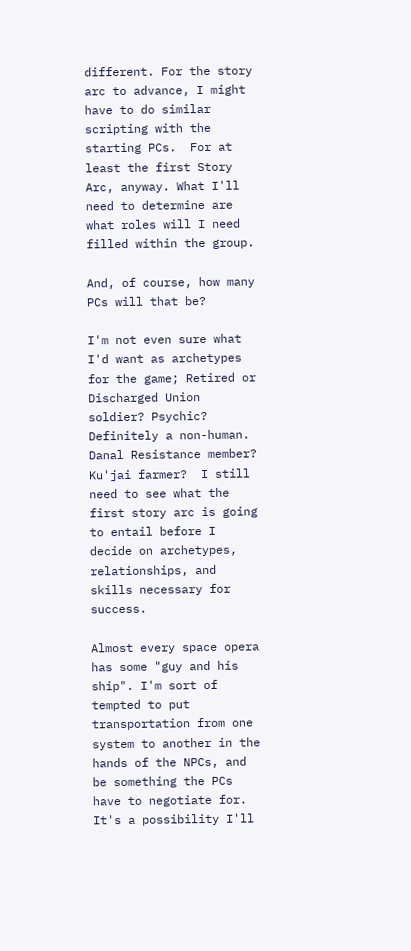different. For the story arc to advance, I might have to do similar scripting with the starting PCs.  For at least the first Story Arc, anyway. What I'll need to determine are what roles will I need filled within the group.

And, of course, how many PCs will that be?

I'm not even sure what I'd want as archetypes for the game; Retired or Discharged Union soldier? Psychic? Definitely a non-human. Danal Resistance member?  Ku'jai farmer?  I still need to see what the first story arc is going to entail before I decide on archetypes, relationships, and skills necessary for success.

Almost every space opera has some "guy and his ship". I'm sort of tempted to put transportation from one system to another in the hands of the NPCs, and be something the PCs have to negotiate for.  It's a possibility I'll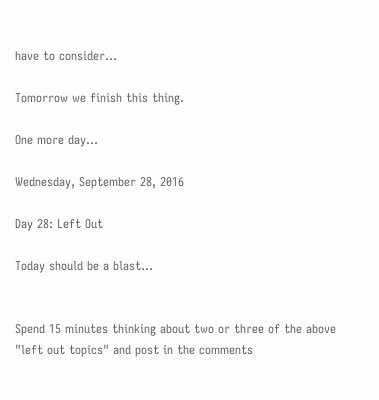have to consider...

Tomorrow we finish this thing.

One more day...

Wednesday, September 28, 2016

Day 28: Left Out

Today should be a blast...


Spend 15 minutes thinking about two or three of the above "left out topics" and post in the comments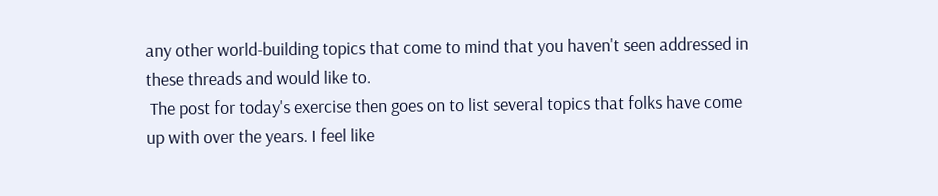any other world-building topics that come to mind that you haven't seen addressed in these threads and would like to.
 The post for today's exercise then goes on to list several topics that folks have come up with over the years. I feel like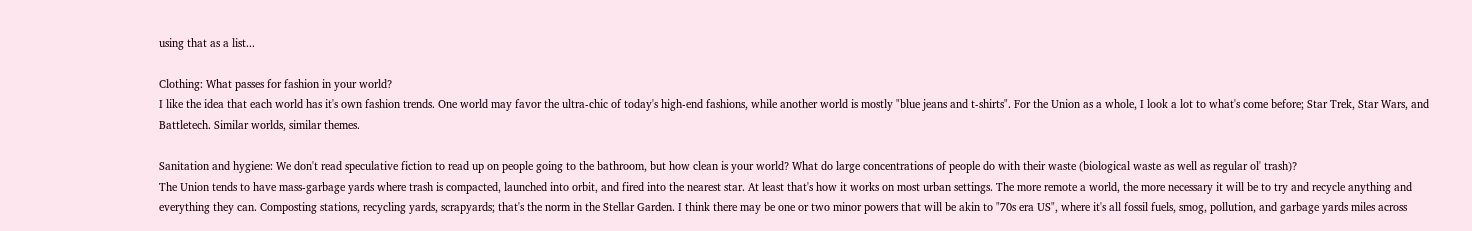using that as a list...

Clothing: What passes for fashion in your world?
I like the idea that each world has it's own fashion trends. One world may favor the ultra-chic of today's high-end fashions, while another world is mostly "blue jeans and t-shirts". For the Union as a whole, I look a lot to what's come before; Star Trek, Star Wars, and Battletech. Similar worlds, similar themes.

Sanitation and hygiene: We don't read speculative fiction to read up on people going to the bathroom, but how clean is your world? What do large concentrations of people do with their waste (biological waste as well as regular ol' trash)?
The Union tends to have mass-garbage yards where trash is compacted, launched into orbit, and fired into the nearest star. At least that's how it works on most urban settings. The more remote a world, the more necessary it will be to try and recycle anything and everything they can. Composting stations, recycling yards, scrapyards; that's the norm in the Stellar Garden. I think there may be one or two minor powers that will be akin to "70s era US", where it's all fossil fuels, smog, pollution, and garbage yards miles across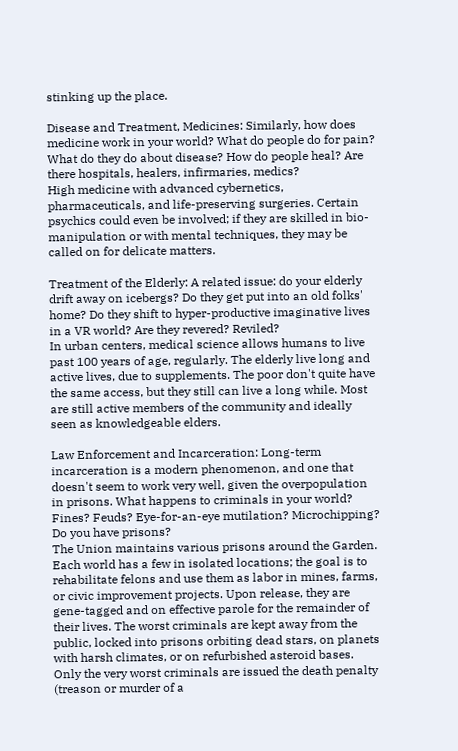stinking up the place.

Disease and Treatment, Medicines: Similarly, how does medicine work in your world? What do people do for pain? What do they do about disease? How do people heal? Are there hospitals, healers, infirmaries, medics?
High medicine with advanced cybernetics, pharmaceuticals, and life-preserving surgeries. Certain psychics could even be involved; if they are skilled in bio-manipulation or with mental techniques, they may be called on for delicate matters.

Treatment of the Elderly: A related issue: do your elderly drift away on icebergs? Do they get put into an old folks' home? Do they shift to hyper-productive imaginative lives in a VR world? Are they revered? Reviled?
In urban centers, medical science allows humans to live past 100 years of age, regularly. The elderly live long and active lives, due to supplements. The poor don't quite have the same access, but they still can live a long while. Most are still active members of the community and ideally seen as knowledgeable elders.

Law Enforcement and Incarceration: Long-term incarceration is a modern phenomenon, and one that doesn't seem to work very well, given the overpopulation in prisons. What happens to criminals in your world? Fines? Feuds? Eye-for-an-eye mutilation? Microchipping? Do you have prisons?
The Union maintains various prisons around the Garden. Each world has a few in isolated locations; the goal is to rehabilitate felons and use them as labor in mines, farms, or civic improvement projects. Upon release, they are gene-tagged and on effective parole for the remainder of their lives. The worst criminals are kept away from the public, locked into prisons orbiting dead stars, on planets with harsh climates, or on refurbished asteroid bases. Only the very worst criminals are issued the death penalty (treason or murder of a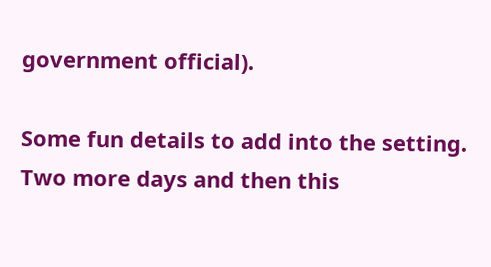government official).

Some fun details to add into the setting. Two more days and then this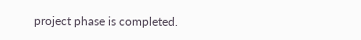project phase is completed.